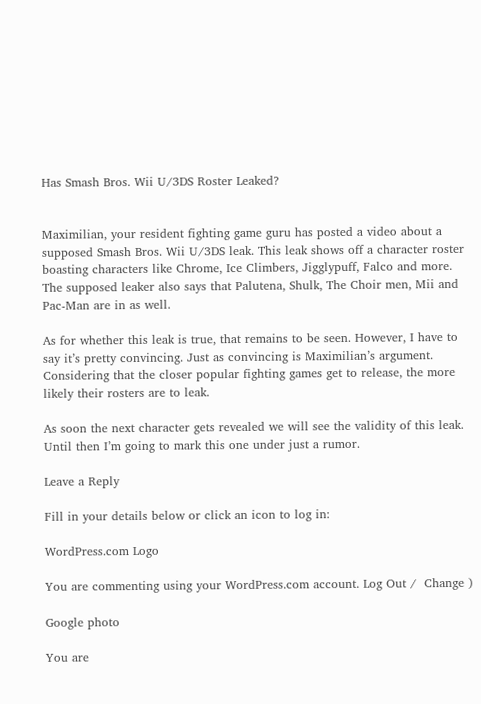Has Smash Bros. Wii U/3DS Roster Leaked?


Maximilian, your resident fighting game guru has posted a video about a supposed Smash Bros. Wii U/3DS leak. This leak shows off a character roster boasting characters like Chrome, Ice Climbers, Jigglypuff, Falco and more. The supposed leaker also says that Palutena, Shulk, The Choir men, Mii and Pac-Man are in as well.

As for whether this leak is true, that remains to be seen. However, I have to say it’s pretty convincing. Just as convincing is Maximilian’s argument. Considering that the closer popular fighting games get to release, the more likely their rosters are to leak.

As soon the next character gets revealed we will see the validity of this leak. Until then I’m going to mark this one under just a rumor.

Leave a Reply

Fill in your details below or click an icon to log in:

WordPress.com Logo

You are commenting using your WordPress.com account. Log Out /  Change )

Google photo

You are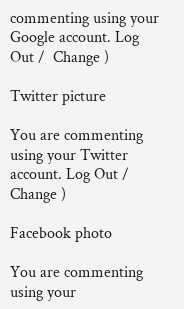commenting using your Google account. Log Out /  Change )

Twitter picture

You are commenting using your Twitter account. Log Out /  Change )

Facebook photo

You are commenting using your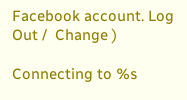Facebook account. Log Out /  Change )

Connecting to %s